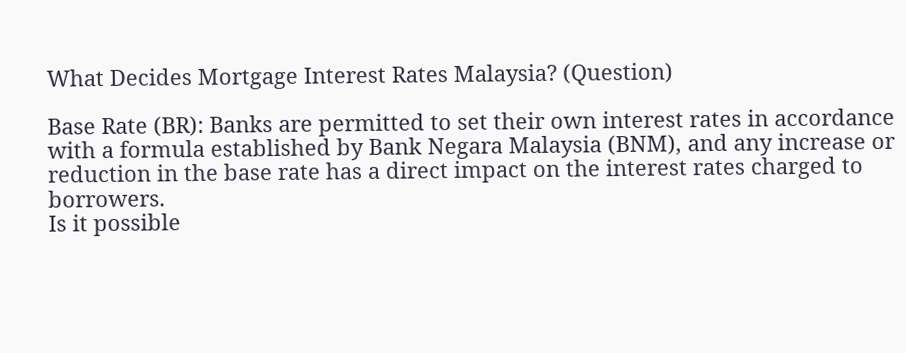What Decides Mortgage Interest Rates Malaysia? (Question)

Base Rate (BR): Banks are permitted to set their own interest rates in accordance with a formula established by Bank Negara Malaysia (BNM), and any increase or reduction in the base rate has a direct impact on the interest rates charged to borrowers.
Is it possible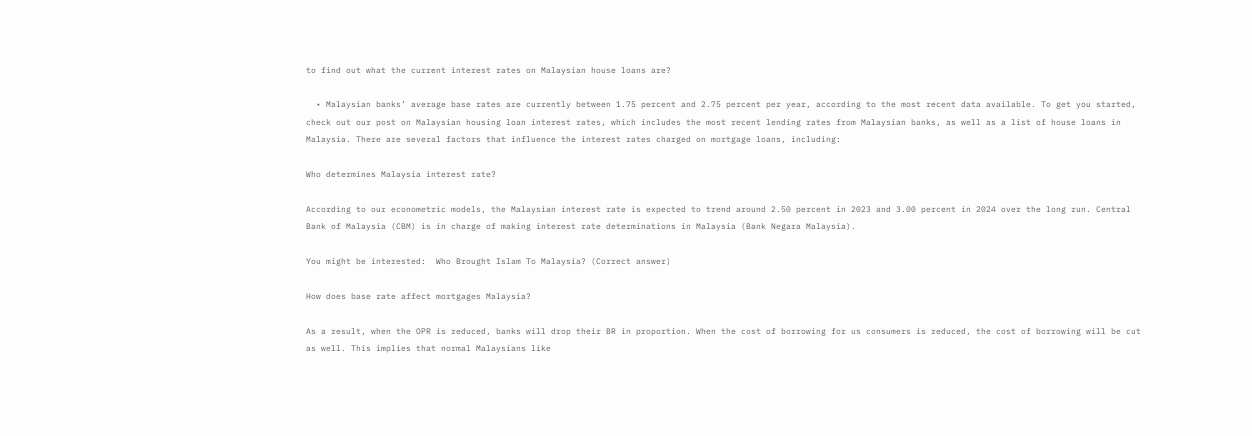to find out what the current interest rates on Malaysian house loans are?

  • Malaysian banks’ average base rates are currently between 1.75 percent and 2.75 percent per year, according to the most recent data available. To get you started, check out our post on Malaysian housing loan interest rates, which includes the most recent lending rates from Malaysian banks, as well as a list of house loans in Malaysia. There are several factors that influence the interest rates charged on mortgage loans, including:

Who determines Malaysia interest rate?

According to our econometric models, the Malaysian interest rate is expected to trend around 2.50 percent in 2023 and 3.00 percent in 2024 over the long run. Central Bank of Malaysia (CBM) is in charge of making interest rate determinations in Malaysia (Bank Negara Malaysia).

You might be interested:  Who Brought Islam To Malaysia? (Correct answer)

How does base rate affect mortgages Malaysia?

As a result, when the OPR is reduced, banks will drop their BR in proportion. When the cost of borrowing for us consumers is reduced, the cost of borrowing will be cut as well. This implies that normal Malaysians like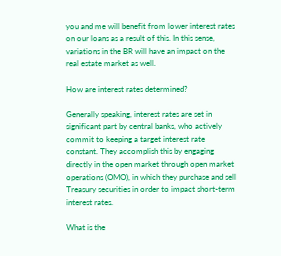you and me will benefit from lower interest rates on our loans as a result of this. In this sense, variations in the BR will have an impact on the real estate market as well.

How are interest rates determined?

Generally speaking, interest rates are set in significant part by central banks, who actively commit to keeping a target interest rate constant. They accomplish this by engaging directly in the open market through open market operations (OMO), in which they purchase and sell Treasury securities in order to impact short-term interest rates.

What is the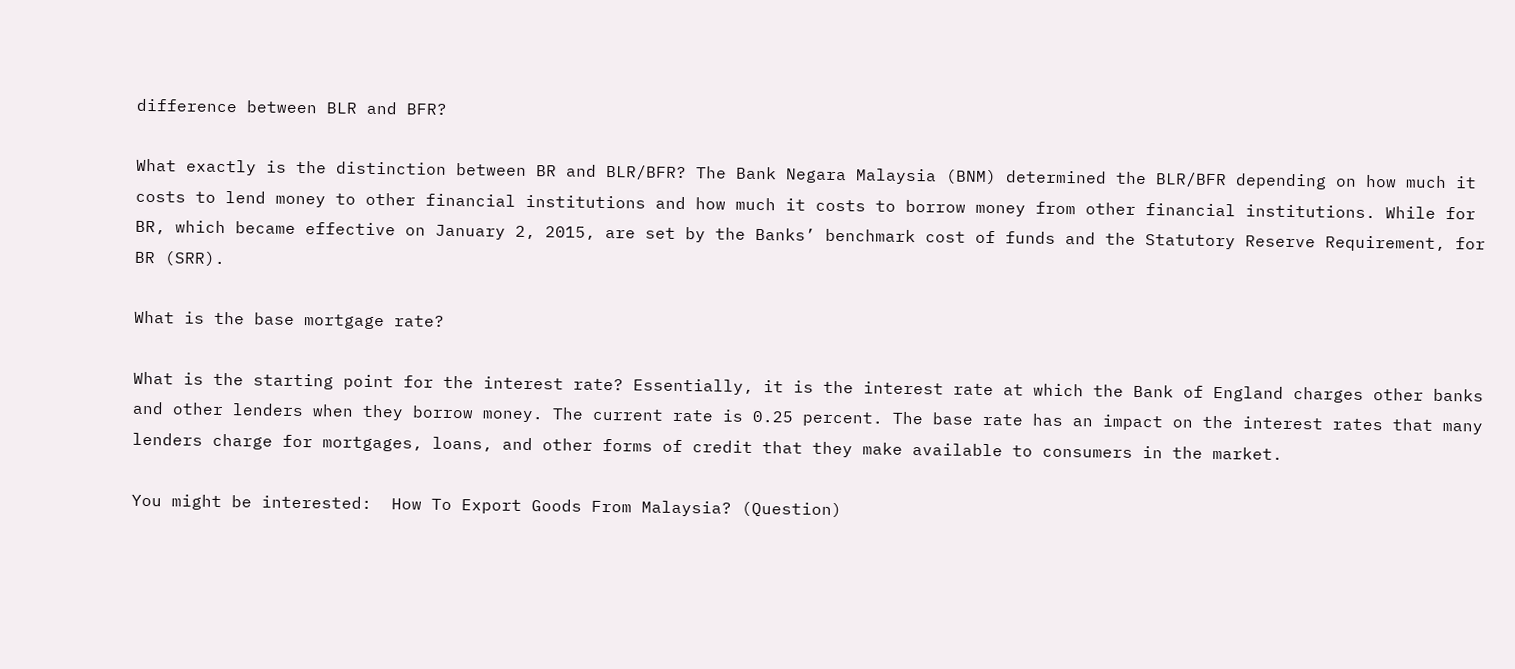difference between BLR and BFR?

What exactly is the distinction between BR and BLR/BFR? The Bank Negara Malaysia (BNM) determined the BLR/BFR depending on how much it costs to lend money to other financial institutions and how much it costs to borrow money from other financial institutions. While for BR, which became effective on January 2, 2015, are set by the Banks’ benchmark cost of funds and the Statutory Reserve Requirement, for BR (SRR).

What is the base mortgage rate?

What is the starting point for the interest rate? Essentially, it is the interest rate at which the Bank of England charges other banks and other lenders when they borrow money. The current rate is 0.25 percent. The base rate has an impact on the interest rates that many lenders charge for mortgages, loans, and other forms of credit that they make available to consumers in the market.

You might be interested:  How To Export Goods From Malaysia? (Question)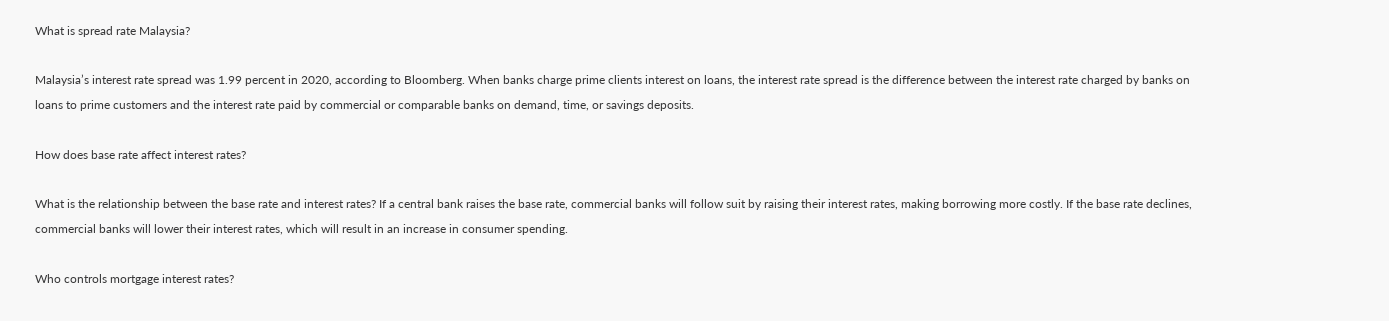What is spread rate Malaysia?

Malaysia’s interest rate spread was 1.99 percent in 2020, according to Bloomberg. When banks charge prime clients interest on loans, the interest rate spread is the difference between the interest rate charged by banks on loans to prime customers and the interest rate paid by commercial or comparable banks on demand, time, or savings deposits.

How does base rate affect interest rates?

What is the relationship between the base rate and interest rates? If a central bank raises the base rate, commercial banks will follow suit by raising their interest rates, making borrowing more costly. If the base rate declines, commercial banks will lower their interest rates, which will result in an increase in consumer spending.

Who controls mortgage interest rates?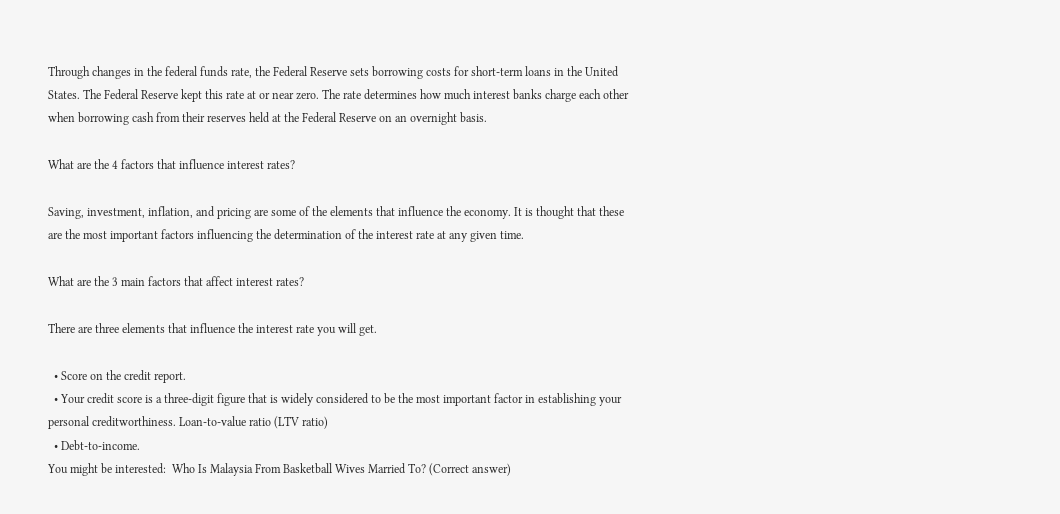Through changes in the federal funds rate, the Federal Reserve sets borrowing costs for short-term loans in the United States. The Federal Reserve kept this rate at or near zero. The rate determines how much interest banks charge each other when borrowing cash from their reserves held at the Federal Reserve on an overnight basis.

What are the 4 factors that influence interest rates?

Saving, investment, inflation, and pricing are some of the elements that influence the economy. It is thought that these are the most important factors influencing the determination of the interest rate at any given time.

What are the 3 main factors that affect interest rates?

There are three elements that influence the interest rate you will get.

  • Score on the credit report.
  • Your credit score is a three-digit figure that is widely considered to be the most important factor in establishing your personal creditworthiness. Loan-to-value ratio (LTV ratio)
  • Debt-to-income.
You might be interested:  Who Is Malaysia From Basketball Wives Married To? (Correct answer)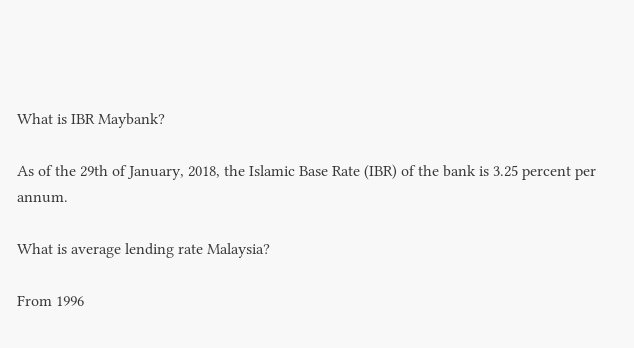What is IBR Maybank?

As of the 29th of January, 2018, the Islamic Base Rate (IBR) of the bank is 3.25 percent per annum.

What is average lending rate Malaysia?

From 1996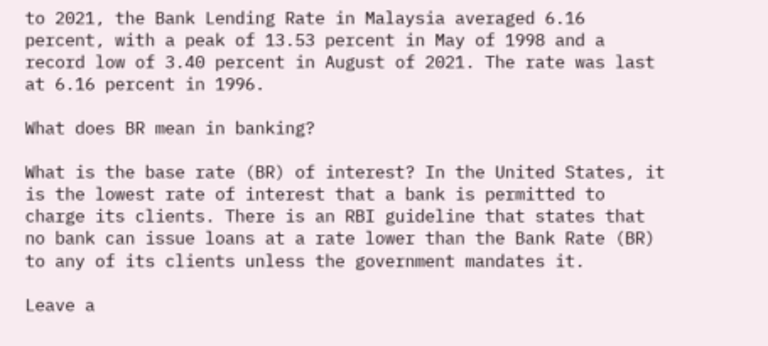to 2021, the Bank Lending Rate in Malaysia averaged 6.16 percent, with a peak of 13.53 percent in May of 1998 and a record low of 3.40 percent in August of 2021. The rate was last at 6.16 percent in 1996.

What does BR mean in banking?

What is the base rate (BR) of interest? In the United States, it is the lowest rate of interest that a bank is permitted to charge its clients. There is an RBI guideline that states that no bank can issue loans at a rate lower than the Bank Rate (BR) to any of its clients unless the government mandates it.

Leave a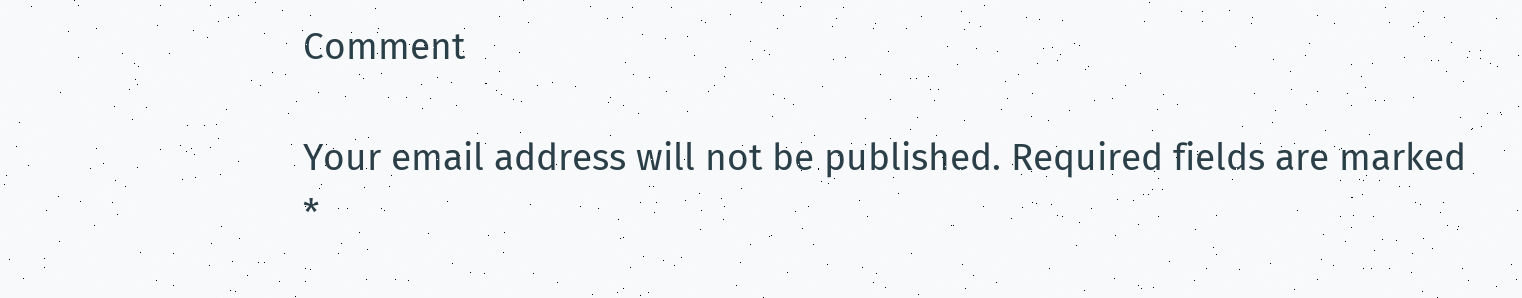Comment

Your email address will not be published. Required fields are marked *